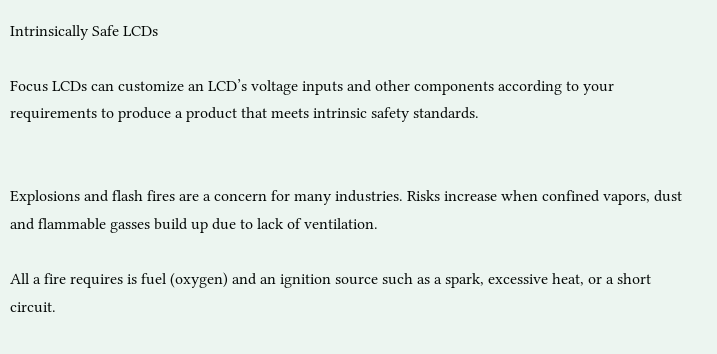Intrinsically Safe LCDs

Focus LCDs can customize an LCD’s voltage inputs and other components according to your requirements to produce a product that meets intrinsic safety standards.


Explosions and flash fires are a concern for many industries. Risks increase when confined vapors, dust and flammable gasses build up due to lack of ventilation.

All a fire requires is fuel (oxygen) and an ignition source such as a spark, excessive heat, or a short circuit.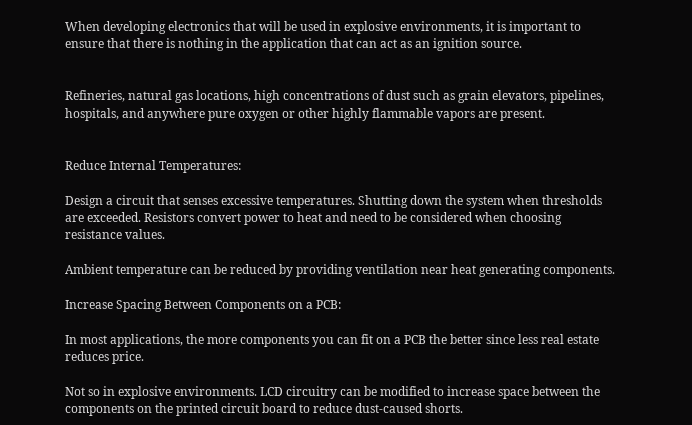When developing electronics that will be used in explosive environments, it is important to ensure that there is nothing in the application that can act as an ignition source.


Refineries, natural gas locations, high concentrations of dust such as grain elevators, pipelines, hospitals, and anywhere pure oxygen or other highly flammable vapors are present.


Reduce Internal Temperatures:

Design a circuit that senses excessive temperatures. Shutting down the system when thresholds are exceeded. Resistors convert power to heat and need to be considered when choosing resistance values.

Ambient temperature can be reduced by providing ventilation near heat generating components.

Increase Spacing Between Components on a PCB:

In most applications, the more components you can fit on a PCB the better since less real estate reduces price.

Not so in explosive environments. LCD circuitry can be modified to increase space between the components on the printed circuit board to reduce dust-caused shorts.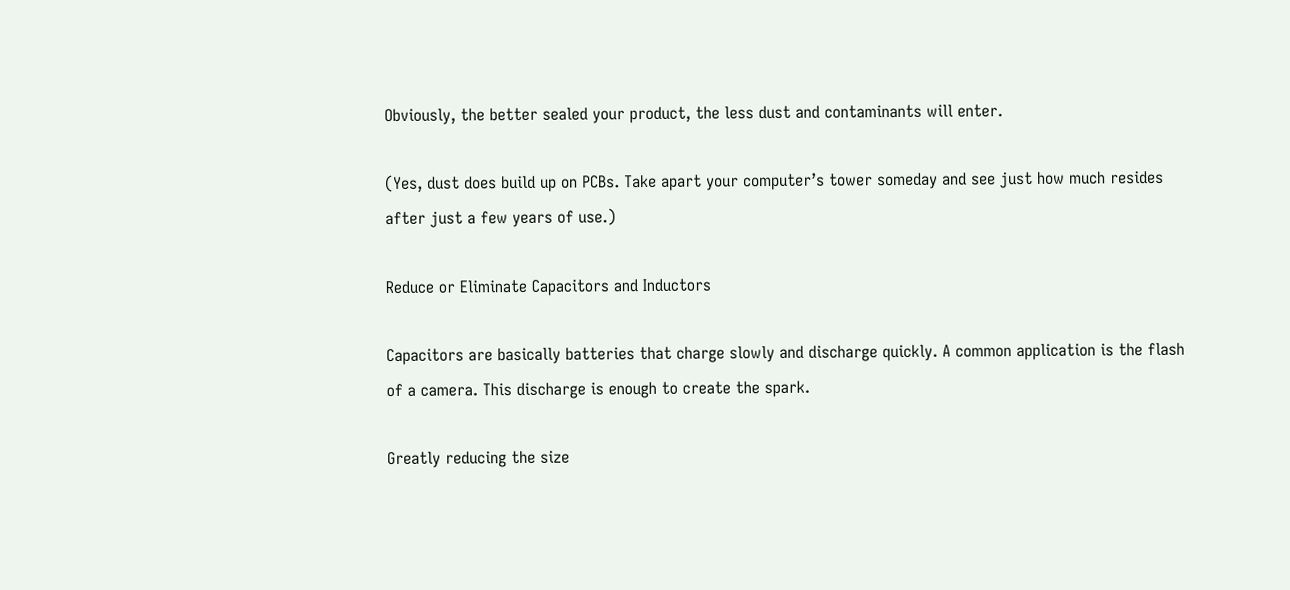Obviously, the better sealed your product, the less dust and contaminants will enter.

(Yes, dust does build up on PCBs. Take apart your computer’s tower someday and see just how much resides after just a few years of use.)

Reduce or Eliminate Capacitors and Inductors

Capacitors are basically batteries that charge slowly and discharge quickly. A common application is the flash of a camera. This discharge is enough to create the spark.

Greatly reducing the size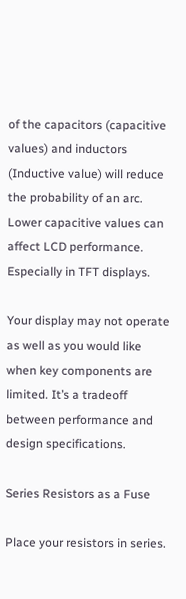of the capacitors (capacitive values) and inductors (Inductive value) will reduce the probability of an arc. Lower capacitive values can affect LCD performance. Especially in TFT displays.

Your display may not operate as well as you would like when key components are limited. It’s a tradeoff between performance and design specifications.

Series Resistors as a Fuse

Place your resistors in series.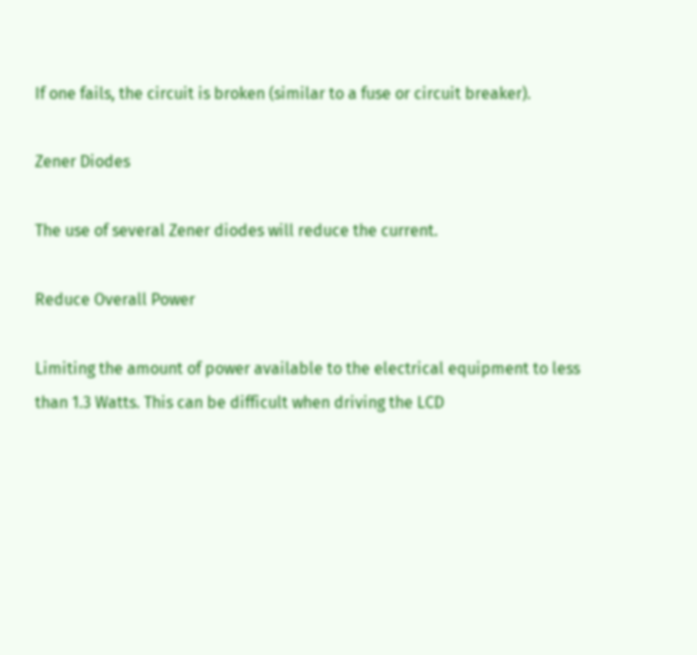If one fails, the circuit is broken (similar to a fuse or circuit breaker).

Zener Diodes

The use of several Zener diodes will reduce the current.

Reduce Overall Power

Limiting the amount of power available to the electrical equipment to less than 1.3 Watts. This can be difficult when driving the LCD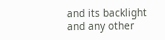and its backlight and any other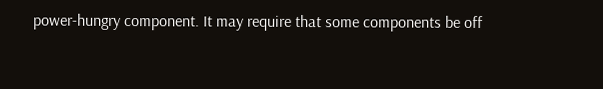power-hungry component. It may require that some components be off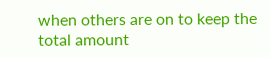when others are on to keep the total amount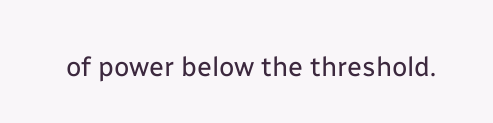of power below the threshold.